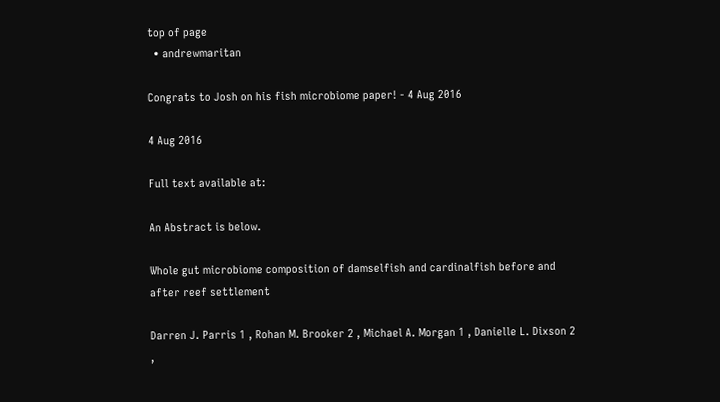top of page
  • andrewmaritan

Congrats to Josh on his fish microbiome paper! - 4 Aug 2016

4 Aug 2016

Full text available at:

An Abstract is below.

Whole gut microbiome composition of damselfish and cardinalfish before and after reef settlement

Darren J. Parris 1 , Rohan M. Brooker 2 , Michael A. Morgan 1 , Danielle L. Dixson 2 ,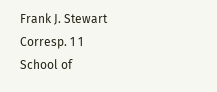Frank J. Stewart Corresp. 1 1 School of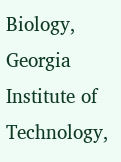Biology, Georgia Institute of Technology,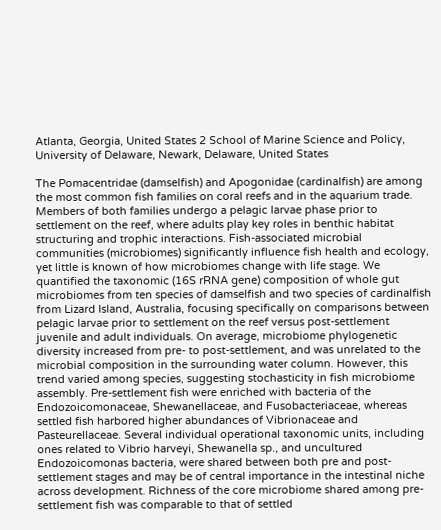Atlanta, Georgia, United States 2 School of Marine Science and Policy, University of Delaware, Newark, Delaware, United States

The Pomacentridae (damselfish) and Apogonidae (cardinalfish) are among the most common fish families on coral reefs and in the aquarium trade. Members of both families undergo a pelagic larvae phase prior to settlement on the reef, where adults play key roles in benthic habitat structuring and trophic interactions. Fish-associated microbial communities (microbiomes) significantly influence fish health and ecology, yet little is known of how microbiomes change with life stage. We quantified the taxonomic (16S rRNA gene) composition of whole gut microbiomes from ten species of damselfish and two species of cardinalfish from Lizard Island, Australia, focusing specifically on comparisons between pelagic larvae prior to settlement on the reef versus post-settlement juvenile and adult individuals. On average, microbiome phylogenetic diversity increased from pre- to post-settlement, and was unrelated to the microbial composition in the surrounding water column. However, this trend varied among species, suggesting stochasticity in fish microbiome assembly. Pre-settlement fish were enriched with bacteria of the Endozoicomonaceae, Shewanellaceae, and Fusobacteriaceae, whereas settled fish harbored higher abundances of Vibrionaceae and Pasteurellaceae. Several individual operational taxonomic units, including ones related to Vibrio harveyi, Shewanella sp., and uncultured Endozoicomonas bacteria, were shared between both pre and post-settlement stages and may be of central importance in the intestinal niche across development. Richness of the core microbiome shared among pre-settlement fish was comparable to that of settled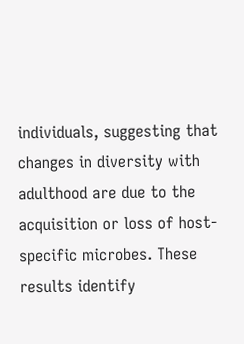individuals, suggesting that changes in diversity with adulthood are due to the acquisition or loss of host-specific microbes. These results identify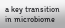a key transition in microbiome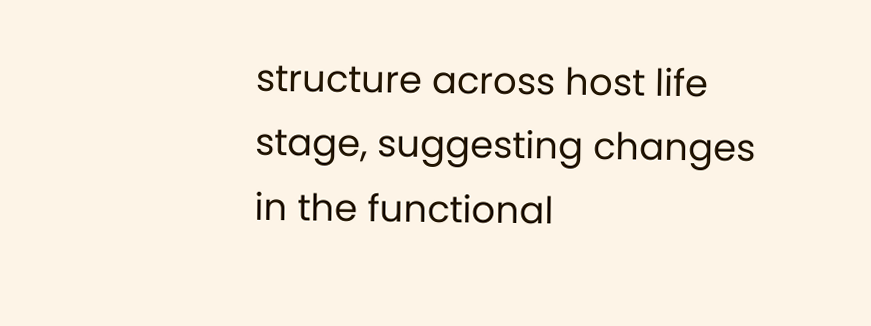structure across host life stage, suggesting changes in the functional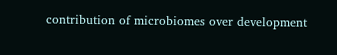contribution of microbiomes over development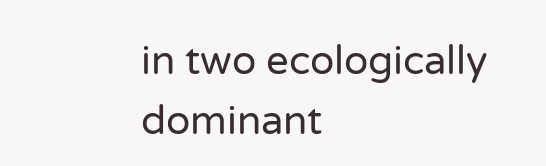in two ecologically dominant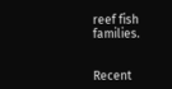reef fish families.


Recent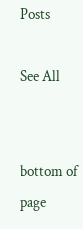Posts

See All


bottom of page